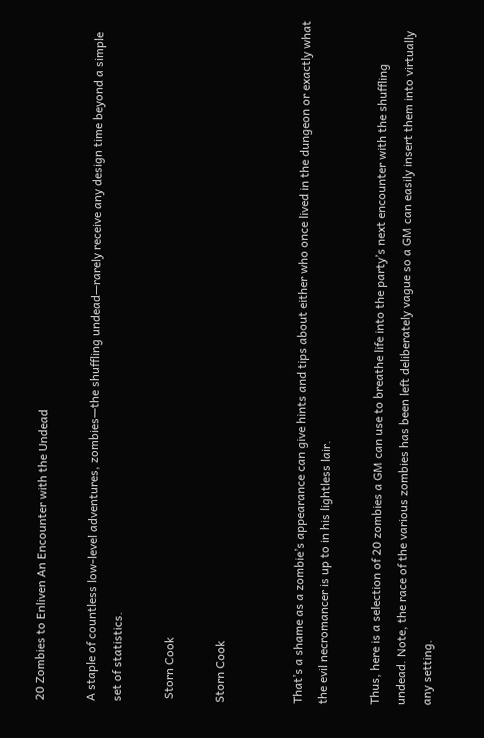20 Zombies to Enliven An Encounter with the Undead

A staple of countless low-level adventures, zombies—the shuffling undead—rarely receive any design time beyond a simple set of statistics.

 Storn Cook

Storn Cook


That’s a shame as a zombie’s appearance can give hints and tips about either who once lived in the dungeon or exactly what the evil necromancer is up to in his lightless lair.

Thus, here is a selection of 20 zombies a GM can use to breathe life into the party’s next encounter with the shuffling undead. Note, the race of the various zombies has been left deliberately vague so a GM can easily insert them into virtually any setting.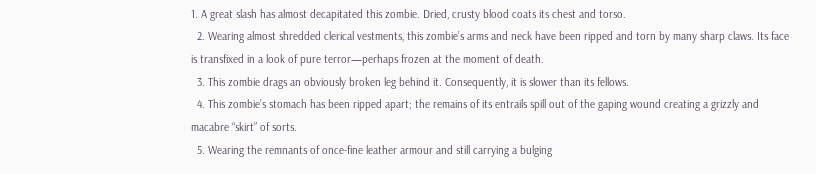1. A great slash has almost decapitated this zombie. Dried, crusty blood coats its chest and torso.
  2. Wearing almost shredded clerical vestments, this zombie’s arms and neck have been ripped and torn by many sharp claws. Its face is transfixed in a look of pure terror—perhaps frozen at the moment of death.
  3. This zombie drags an obviously broken leg behind it. Consequently, it is slower than its fellows.
  4. This zombie’s stomach has been ripped apart; the remains of its entrails spill out of the gaping wound creating a grizzly and macabre “skirt” of sorts.
  5. Wearing the remnants of once-fine leather armour and still carrying a bulging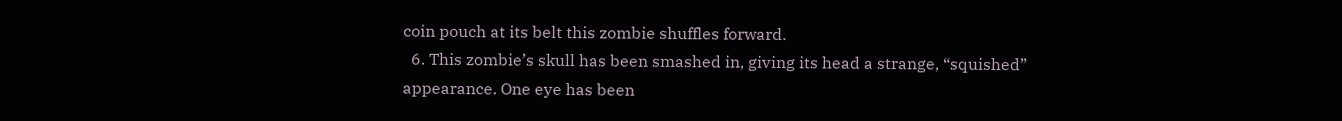coin pouch at its belt this zombie shuffles forward.
  6. This zombie’s skull has been smashed in, giving its head a strange, “squished” appearance. One eye has been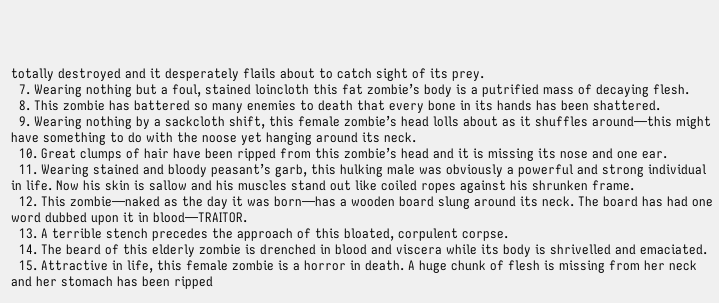totally destroyed and it desperately flails about to catch sight of its prey.
  7. Wearing nothing but a foul, stained loincloth this fat zombie’s body is a putrified mass of decaying flesh.
  8. This zombie has battered so many enemies to death that every bone in its hands has been shattered.
  9. Wearing nothing by a sackcloth shift, this female zombie’s head lolls about as it shuffles around—this might have something to do with the noose yet hanging around its neck.
  10. Great clumps of hair have been ripped from this zombie’s head and it is missing its nose and one ear.
  11. Wearing stained and bloody peasant’s garb, this hulking male was obviously a powerful and strong individual in life. Now his skin is sallow and his muscles stand out like coiled ropes against his shrunken frame.
  12. This zombie—naked as the day it was born—has a wooden board slung around its neck. The board has had one word dubbed upon it in blood—TRAITOR.
  13. A terrible stench precedes the approach of this bloated, corpulent corpse.
  14. The beard of this elderly zombie is drenched in blood and viscera while its body is shrivelled and emaciated.
  15. Attractive in life, this female zombie is a horror in death. A huge chunk of flesh is missing from her neck and her stomach has been ripped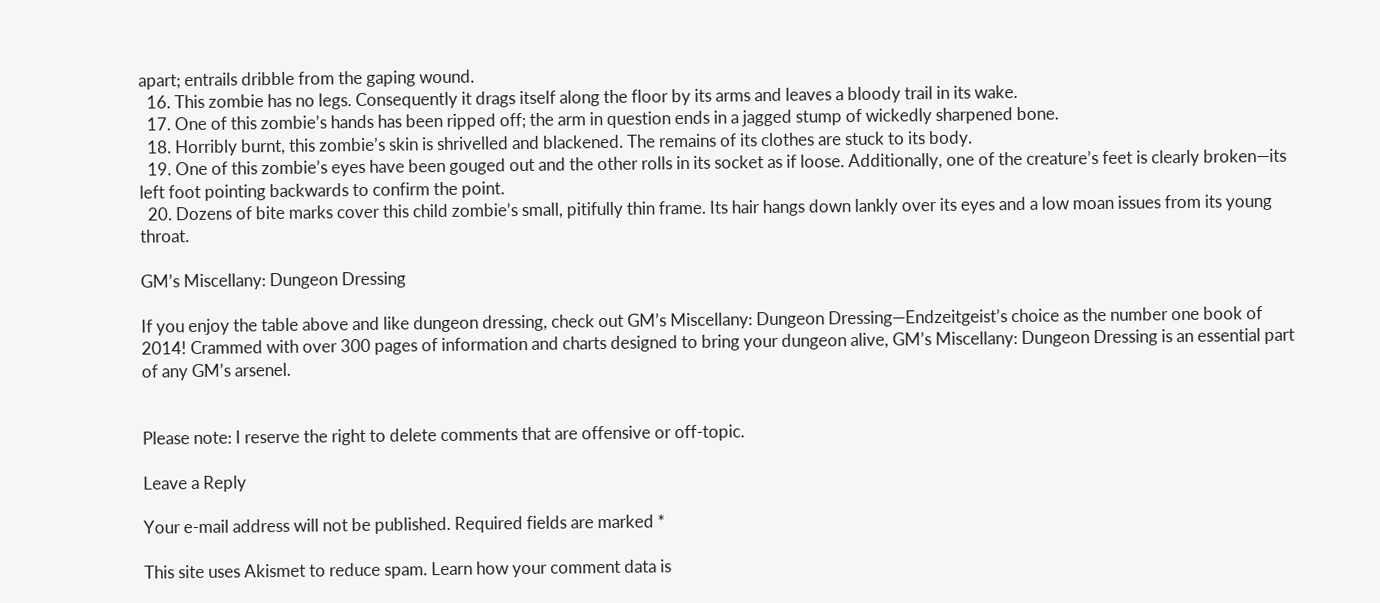apart; entrails dribble from the gaping wound.
  16. This zombie has no legs. Consequently it drags itself along the floor by its arms and leaves a bloody trail in its wake.
  17. One of this zombie’s hands has been ripped off; the arm in question ends in a jagged stump of wickedly sharpened bone.
  18. Horribly burnt, this zombie’s skin is shrivelled and blackened. The remains of its clothes are stuck to its body.
  19. One of this zombie’s eyes have been gouged out and the other rolls in its socket as if loose. Additionally, one of the creature’s feet is clearly broken—its left foot pointing backwards to confirm the point.
  20. Dozens of bite marks cover this child zombie’s small, pitifully thin frame. Its hair hangs down lankly over its eyes and a low moan issues from its young throat.

GM’s Miscellany: Dungeon Dressing

If you enjoy the table above and like dungeon dressing, check out GM’s Miscellany: Dungeon Dressing—Endzeitgeist’s choice as the number one book of 2014! Crammed with over 300 pages of information and charts designed to bring your dungeon alive, GM’s Miscellany: Dungeon Dressing is an essential part of any GM’s arsenel.


Please note: I reserve the right to delete comments that are offensive or off-topic.

Leave a Reply

Your e-mail address will not be published. Required fields are marked *

This site uses Akismet to reduce spam. Learn how your comment data is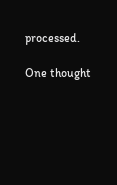processed.

One thought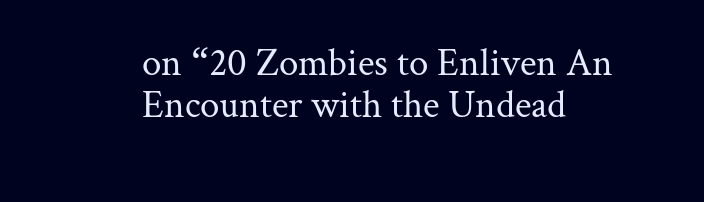on “20 Zombies to Enliven An Encounter with the Undead